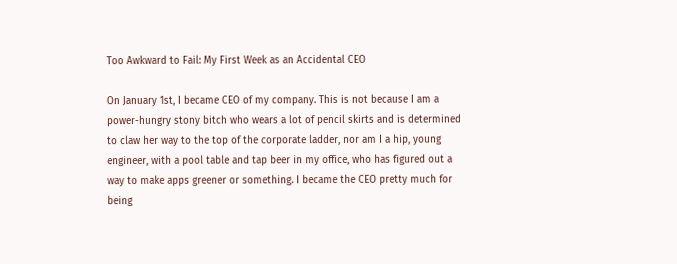Too Awkward to Fail: My First Week as an Accidental CEO

On January 1st, I became CEO of my company. This is not because I am a power-hungry stony bitch who wears a lot of pencil skirts and is determined to claw her way to the top of the corporate ladder, nor am I a hip, young engineer, with a pool table and tap beer in my office, who has figured out a way to make apps greener or something. I became the CEO pretty much for being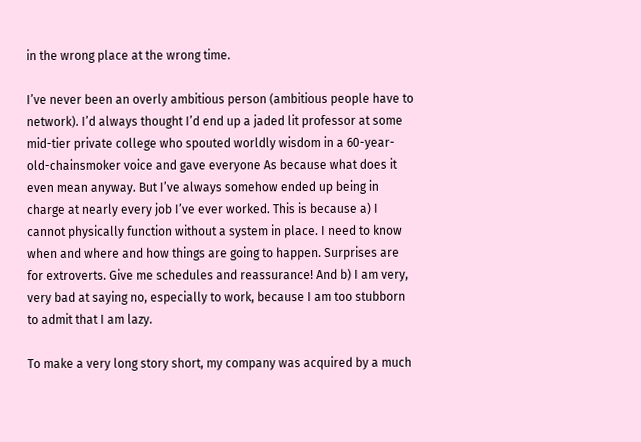in the wrong place at the wrong time.

I’ve never been an overly ambitious person (ambitious people have to network). I’d always thought I’d end up a jaded lit professor at some mid-tier private college who spouted worldly wisdom in a 60-year-old-chainsmoker voice and gave everyone As because what does it even mean anyway. But I’ve always somehow ended up being in charge at nearly every job I’ve ever worked. This is because a) I cannot physically function without a system in place. I need to know when and where and how things are going to happen. Surprises are for extroverts. Give me schedules and reassurance! And b) I am very, very bad at saying no, especially to work, because I am too stubborn to admit that I am lazy.

To make a very long story short, my company was acquired by a much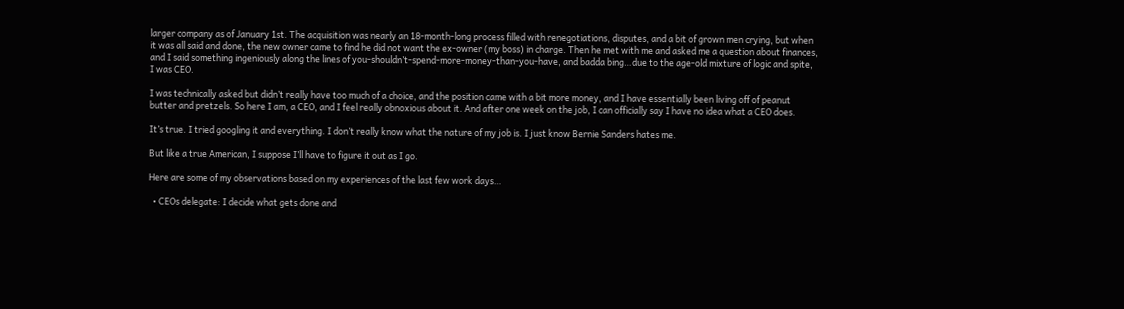larger company as of January 1st. The acquisition was nearly an 18-month-long process filled with renegotiations, disputes, and a bit of grown men crying, but when it was all said and done, the new owner came to find he did not want the ex-owner (my boss) in charge. Then he met with me and asked me a question about finances, and I said something ingeniously along the lines of you-shouldn’t-spend-more-money-than-you-have, and badda bing…due to the age-old mixture of logic and spite, I was CEO.

I was technically asked but didn’t really have too much of a choice, and the position came with a bit more money, and I have essentially been living off of peanut butter and pretzels. So here I am, a CEO, and I feel really obnoxious about it. And after one week on the job, I can officially say I have no idea what a CEO does.

It’s true. I tried googling it and everything. I don’t really know what the nature of my job is. I just know Bernie Sanders hates me.

But like a true American, I suppose I’ll have to figure it out as I go.

Here are some of my observations based on my experiences of the last few work days…

  • CEOs delegate: I decide what gets done and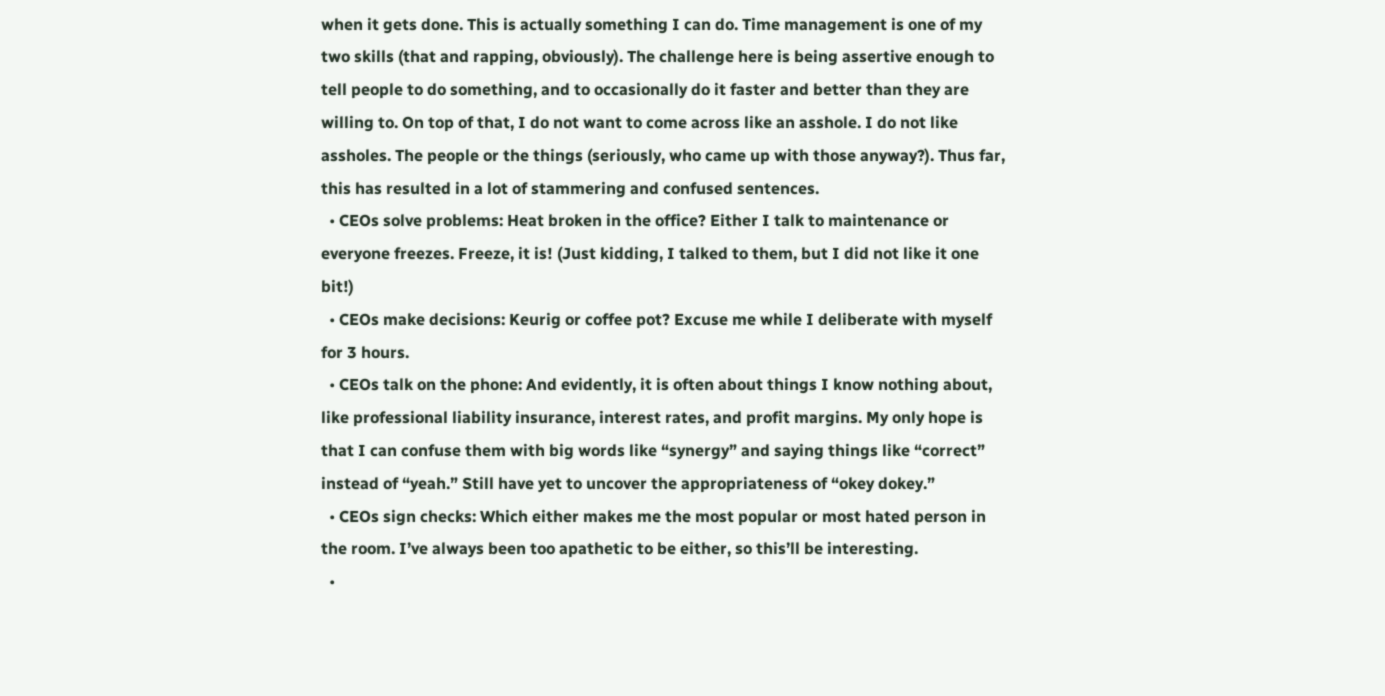when it gets done. This is actually something I can do. Time management is one of my two skills (that and rapping, obviously). The challenge here is being assertive enough to tell people to do something, and to occasionally do it faster and better than they are willing to. On top of that, I do not want to come across like an asshole. I do not like assholes. The people or the things (seriously, who came up with those anyway?). Thus far, this has resulted in a lot of stammering and confused sentences.
  • CEOs solve problems: Heat broken in the office? Either I talk to maintenance or everyone freezes. Freeze, it is! (Just kidding, I talked to them, but I did not like it one bit!)
  • CEOs make decisions: Keurig or coffee pot? Excuse me while I deliberate with myself for 3 hours.
  • CEOs talk on the phone: And evidently, it is often about things I know nothing about, like professional liability insurance, interest rates, and profit margins. My only hope is that I can confuse them with big words like “synergy” and saying things like “correct” instead of “yeah.” Still have yet to uncover the appropriateness of “okey dokey.”
  • CEOs sign checks: Which either makes me the most popular or most hated person in the room. I’ve always been too apathetic to be either, so this’ll be interesting.
  •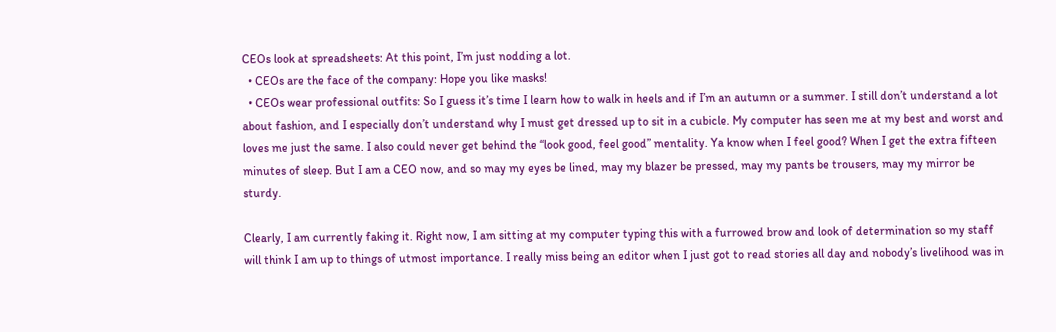CEOs look at spreadsheets: At this point, I’m just nodding a lot.
  • CEOs are the face of the company: Hope you like masks!
  • CEOs wear professional outfits: So I guess it’s time I learn how to walk in heels and if I’m an autumn or a summer. I still don’t understand a lot about fashion, and I especially don’t understand why I must get dressed up to sit in a cubicle. My computer has seen me at my best and worst and loves me just the same. I also could never get behind the “look good, feel good” mentality. Ya know when I feel good? When I get the extra fifteen minutes of sleep. But I am a CEO now, and so may my eyes be lined, may my blazer be pressed, may my pants be trousers, may my mirror be sturdy.

Clearly, I am currently faking it. Right now, I am sitting at my computer typing this with a furrowed brow and look of determination so my staff will think I am up to things of utmost importance. I really miss being an editor when I just got to read stories all day and nobody’s livelihood was in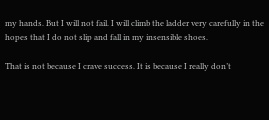my hands. But I will not fail. I will climb the ladder very carefully in the hopes that I do not slip and fall in my insensible shoes.

That is not because I crave success. It is because I really don’t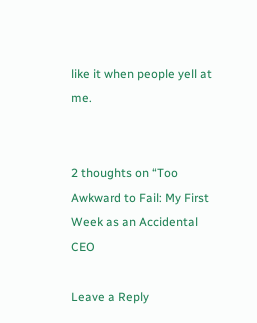like it when people yell at me.


2 thoughts on “Too Awkward to Fail: My First Week as an Accidental CEO

Leave a Reply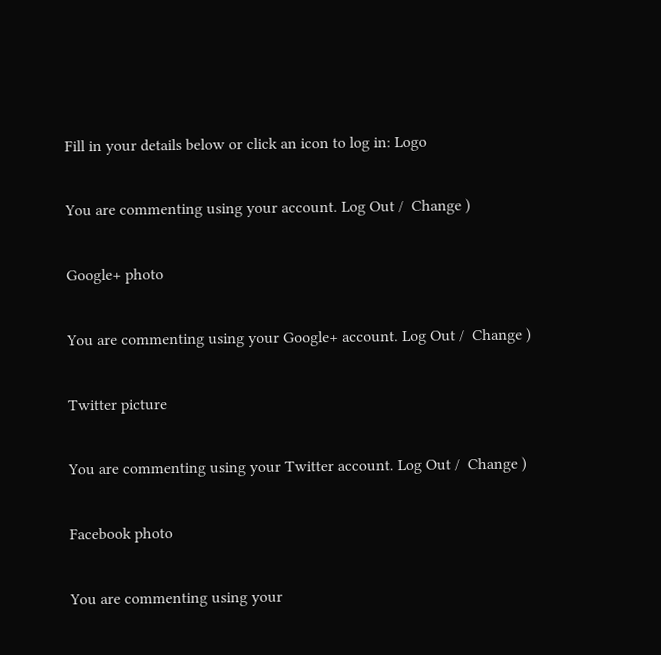Fill in your details below or click an icon to log in: Logo

You are commenting using your account. Log Out /  Change )

Google+ photo

You are commenting using your Google+ account. Log Out /  Change )

Twitter picture

You are commenting using your Twitter account. Log Out /  Change )

Facebook photo

You are commenting using your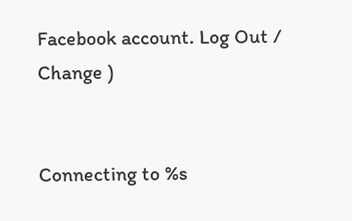Facebook account. Log Out /  Change )


Connecting to %s